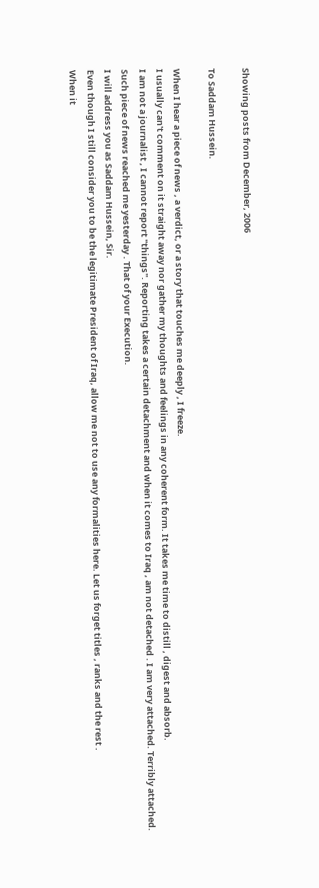Showing posts from December, 2006

To Saddam Hussein.

When I hear a piece of news , a verdict, or a story that touches me deeply , I freeze.
I usually can't comment on it straight away nor gather my thoughts and feelings in any coherent form. It takes me time to distill , digest and absorb.
I am not a journalist , I cannot report "things". Reporting takes a certain detachment and when it comes to Iraq , am not detached . I am very attached. Terribly attached.
Such piece of news reached me yesterday . That of your Execution.
I will address you as Saddam Hussein, Sir.
Even though I still consider you to be the legitimate President of Iraq, allow me not to use any formalities here. Let us forget titles , ranks and the rest .
When it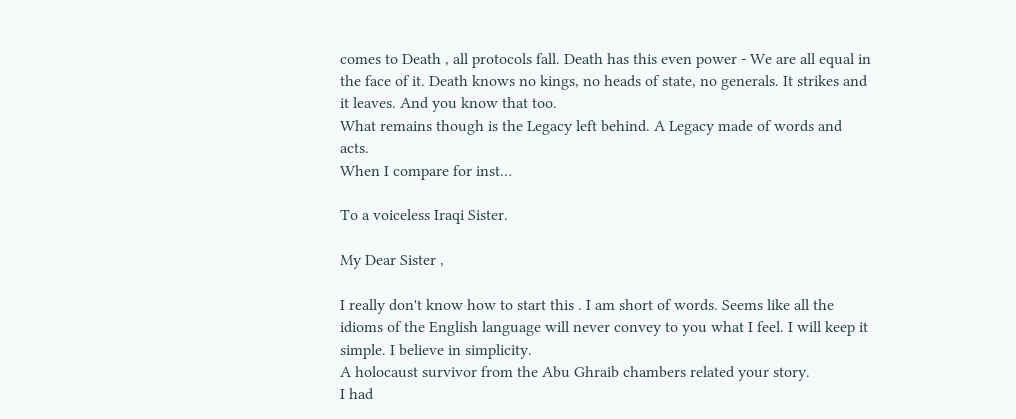comes to Death , all protocols fall. Death has this even power - We are all equal in the face of it. Death knows no kings, no heads of state, no generals. It strikes and it leaves. And you know that too.
What remains though is the Legacy left behind. A Legacy made of words and acts.
When I compare for inst…

To a voiceless Iraqi Sister.

My Dear Sister ,

I really don't know how to start this . I am short of words. Seems like all the idioms of the English language will never convey to you what I feel. I will keep it simple. I believe in simplicity.
A holocaust survivor from the Abu Ghraib chambers related your story.
I had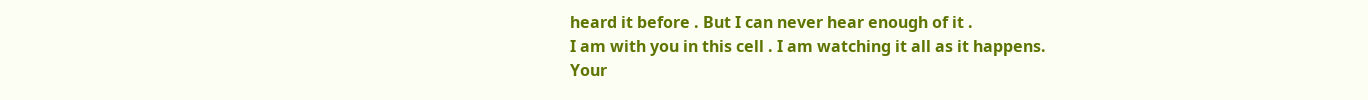heard it before . But I can never hear enough of it .
I am with you in this cell . I am watching it all as it happens.
Your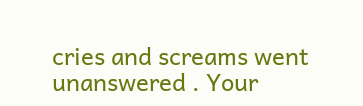cries and screams went unanswered . Your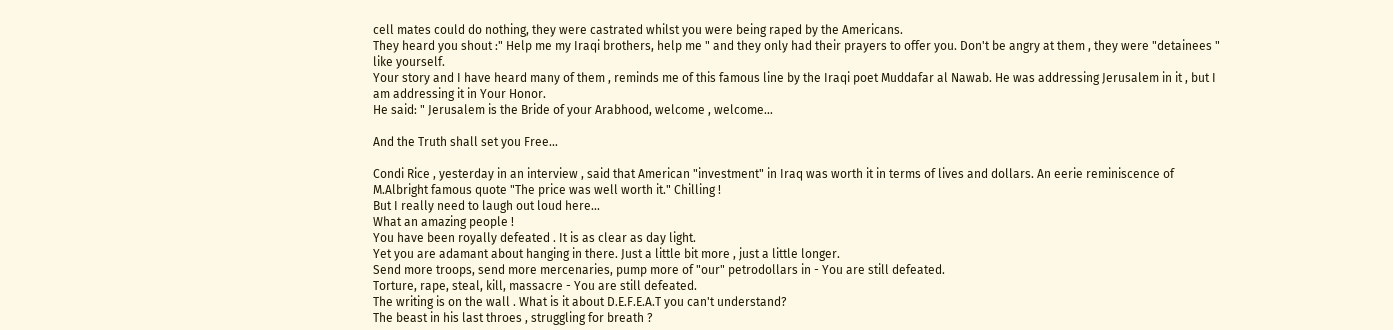cell mates could do nothing, they were castrated whilst you were being raped by the Americans.
They heard you shout :" Help me my Iraqi brothers, help me " and they only had their prayers to offer you. Don't be angry at them , they were "detainees " like yourself.
Your story and I have heard many of them , reminds me of this famous line by the Iraqi poet Muddafar al Nawab. He was addressing Jerusalem in it , but I am addressing it in Your Honor.
He said: " Jerusalem is the Bride of your Arabhood, welcome , welcome…

And the Truth shall set you Free...

Condi Rice , yesterday in an interview , said that American "investment" in Iraq was worth it in terms of lives and dollars. An eerie reminiscence of M.Albright famous quote "The price was well worth it." Chilling !
But I really need to laugh out loud here...
What an amazing people !
You have been royally defeated . It is as clear as day light.
Yet you are adamant about hanging in there. Just a little bit more , just a little longer.
Send more troops, send more mercenaries, pump more of "our" petrodollars in - You are still defeated.
Torture, rape, steal, kill, massacre - You are still defeated.
The writing is on the wall . What is it about D.E.F.E.A.T you can't understand?
The beast in his last throes , struggling for breath ?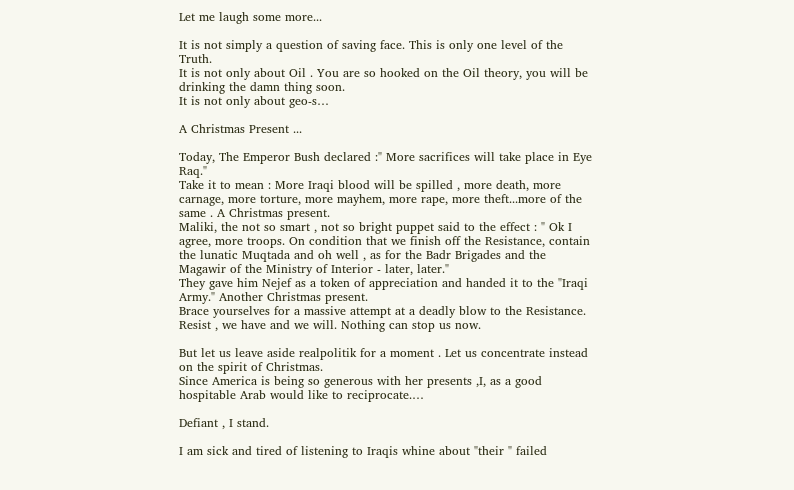Let me laugh some more...

It is not simply a question of saving face. This is only one level of the Truth.
It is not only about Oil . You are so hooked on the Oil theory, you will be drinking the damn thing soon.
It is not only about geo-s…

A Christmas Present ...

Today, The Emperor Bush declared :" More sacrifices will take place in Eye Raq."
Take it to mean : More Iraqi blood will be spilled , more death, more carnage, more torture, more mayhem, more rape, more theft...more of the same . A Christmas present.
Maliki, the not so smart , not so bright puppet said to the effect : " Ok I agree, more troops. On condition that we finish off the Resistance, contain the lunatic Muqtada and oh well , as for the Badr Brigades and the Magawir of the Ministry of Interior - later, later."
They gave him Nejef as a token of appreciation and handed it to the "Iraqi Army." Another Christmas present.
Brace yourselves for a massive attempt at a deadly blow to the Resistance.
Resist , we have and we will. Nothing can stop us now.

But let us leave aside realpolitik for a moment . Let us concentrate instead on the spirit of Christmas.
Since America is being so generous with her presents ,I, as a good hospitable Arab would like to reciprocate.…

Defiant , I stand.

I am sick and tired of listening to Iraqis whine about "their " failed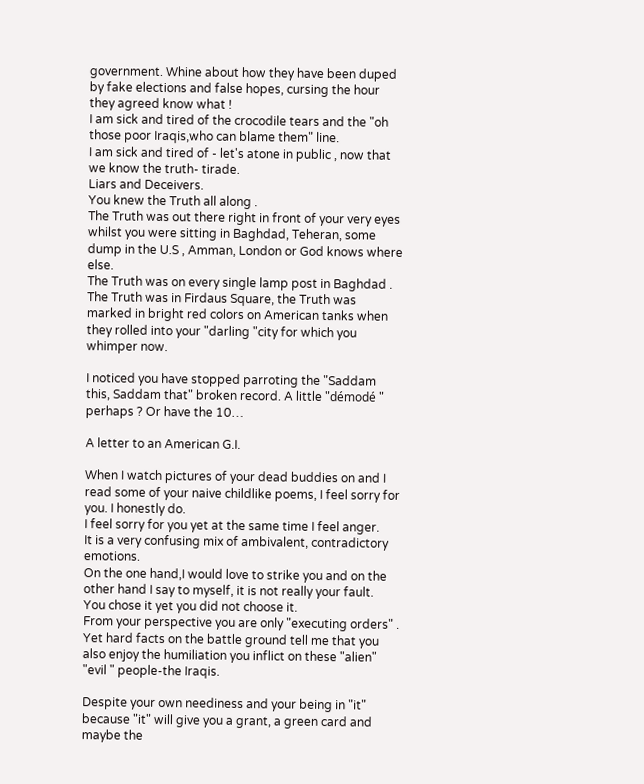government. Whine about how they have been duped by fake elections and false hopes, cursing the hour they agreed know what !
I am sick and tired of the crocodile tears and the "oh those poor Iraqis,who can blame them" line.
I am sick and tired of - let's atone in public , now that we know the truth- tirade.
Liars and Deceivers.
You knew the Truth all along .
The Truth was out there right in front of your very eyes whilst you were sitting in Baghdad, Teheran, some dump in the U.S , Amman, London or God knows where else.
The Truth was on every single lamp post in Baghdad . The Truth was in Firdaus Square, the Truth was marked in bright red colors on American tanks when they rolled into your "darling "city for which you whimper now.

I noticed you have stopped parroting the "Saddam this, Saddam that" broken record. A little "démodé " perhaps ? Or have the 10…

A letter to an American G.I.

When I watch pictures of your dead buddies on and I read some of your naive childlike poems, I feel sorry for you. I honestly do.
I feel sorry for you yet at the same time I feel anger.
It is a very confusing mix of ambivalent, contradictory emotions.
On the one hand,I would love to strike you and on the other hand I say to myself, it is not really your fault.
You chose it yet you did not choose it.
From your perspective you are only "executing orders" . Yet hard facts on the battle ground tell me that you also enjoy the humiliation you inflict on these "alien" "evil " people-the Iraqis.

Despite your own neediness and your being in "it" because "it" will give you a grant, a green card and maybe the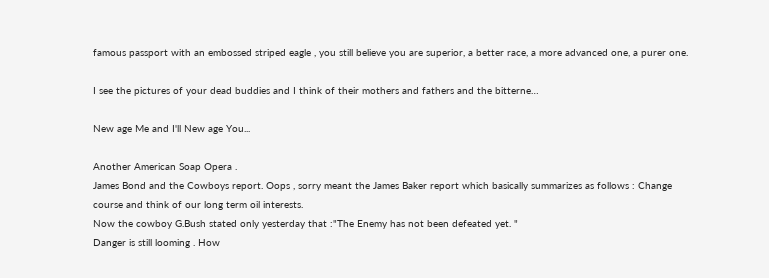famous passport with an embossed striped eagle , you still believe you are superior, a better race, a more advanced one, a purer one.

I see the pictures of your dead buddies and I think of their mothers and fathers and the bitterne…

New age Me and I'll New age You...

Another American Soap Opera .
James Bond and the Cowboys report. Oops , sorry meant the James Baker report which basically summarizes as follows : Change course and think of our long term oil interests.
Now the cowboy G.Bush stated only yesterday that :"The Enemy has not been defeated yet. "
Danger is still looming . How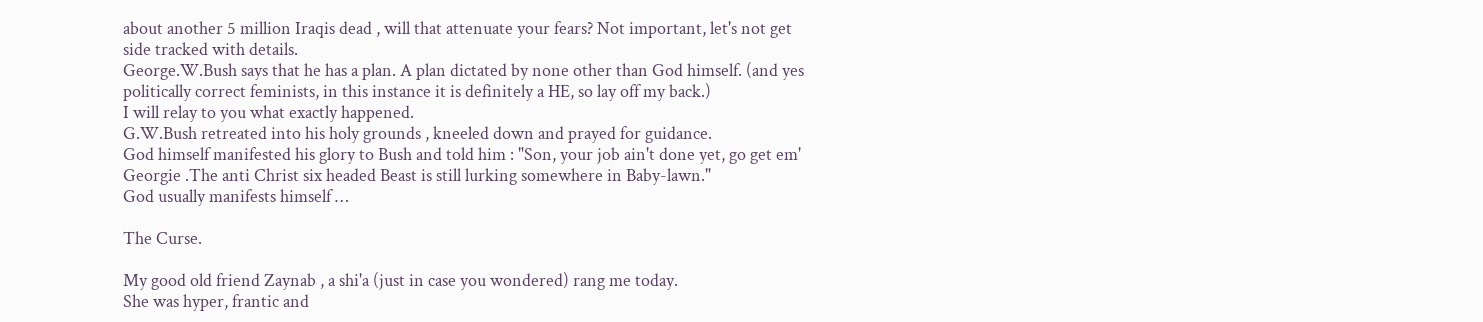about another 5 million Iraqis dead , will that attenuate your fears? Not important, let's not get side tracked with details.
George.W.Bush says that he has a plan. A plan dictated by none other than God himself. (and yes politically correct feminists, in this instance it is definitely a HE, so lay off my back.)
I will relay to you what exactly happened.
G.W.Bush retreated into his holy grounds , kneeled down and prayed for guidance.
God himself manifested his glory to Bush and told him : "Son, your job ain't done yet, go get em' Georgie .The anti Christ six headed Beast is still lurking somewhere in Baby-lawn."
God usually manifests himself …

The Curse.

My good old friend Zaynab , a shi'a (just in case you wondered) rang me today.
She was hyper, frantic and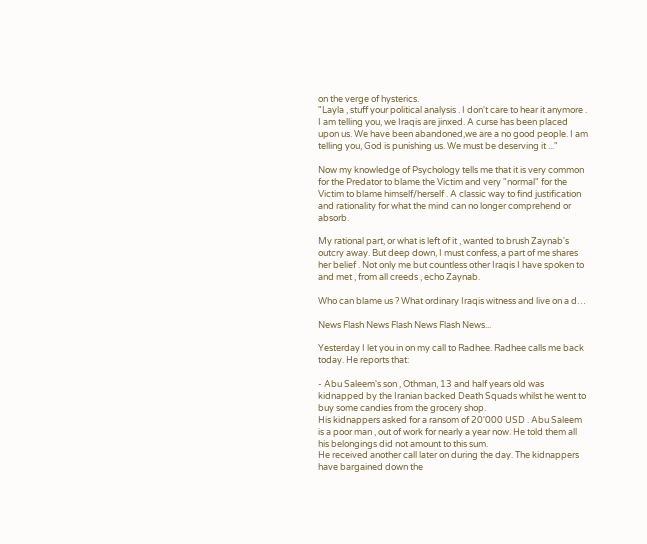on the verge of hysterics.
"Layla , stuff your political analysis . I don't care to hear it anymore . I am telling you, we Iraqis are jinxed. A curse has been placed upon us. We have been abandoned,we are a no good people. I am telling you, God is punishing us. We must be deserving it ..."

Now my knowledge of Psychology tells me that it is very common for the Predator to blame the Victim and very "normal" for the Victim to blame himself/herself . A classic way to find justification and rationality for what the mind can no longer comprehend or absorb.

My rational part, or what is left of it , wanted to brush Zaynab's outcry away. But deep down, I must confess, a part of me shares her belief . Not only me but countless other Iraqis I have spoken to and met , from all creeds , echo Zaynab.

Who can blame us ? What ordinary Iraqis witness and live on a d…

News Flash News Flash News Flash News...

Yesterday I let you in on my call to Radhee. Radhee calls me back today. He reports that:

- Abu Saleem's son , Othman, 13 and half years old was kidnapped by the Iranian backed Death Squads whilst he went to buy some candies from the grocery shop.
His kidnappers asked for a ransom of 20'000 USD . Abu Saleem is a poor man , out of work for nearly a year now. He told them all his belongings did not amount to this sum.
He received another call later on during the day. The kidnappers have bargained down the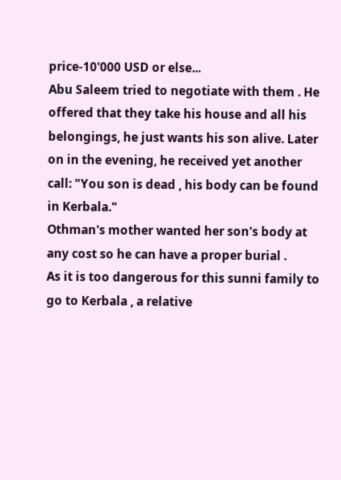price-10'000 USD or else...
Abu Saleem tried to negotiate with them . He offered that they take his house and all his belongings, he just wants his son alive. Later on in the evening, he received yet another call: "You son is dead , his body can be found in Kerbala."
Othman's mother wanted her son's body at any cost so he can have a proper burial .
As it is too dangerous for this sunni family to go to Kerbala , a relative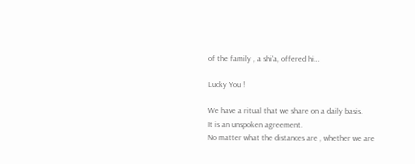of the family , a shi'a, offered hi…

Lucky You !

We have a ritual that we share on a daily basis.
It is an unspoken agreement.
No matter what the distances are , whether we are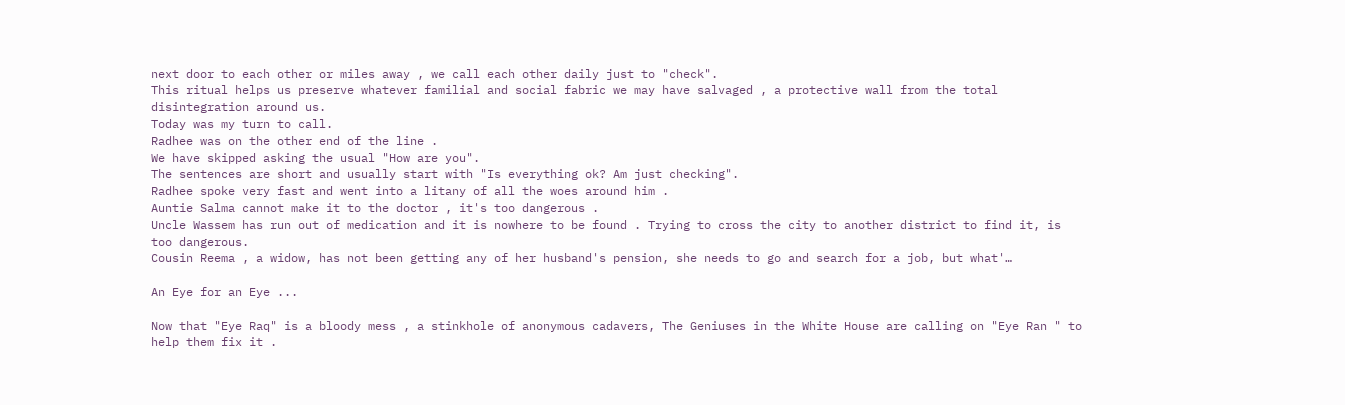next door to each other or miles away , we call each other daily just to "check".
This ritual helps us preserve whatever familial and social fabric we may have salvaged , a protective wall from the total disintegration around us.
Today was my turn to call.
Radhee was on the other end of the line .
We have skipped asking the usual "How are you".
The sentences are short and usually start with "Is everything ok? Am just checking".
Radhee spoke very fast and went into a litany of all the woes around him .
Auntie Salma cannot make it to the doctor , it's too dangerous .
Uncle Wassem has run out of medication and it is nowhere to be found . Trying to cross the city to another district to find it, is too dangerous.
Cousin Reema , a widow, has not been getting any of her husband's pension, she needs to go and search for a job, but what'…

An Eye for an Eye ...

Now that "Eye Raq" is a bloody mess , a stinkhole of anonymous cadavers, The Geniuses in the White House are calling on "Eye Ran " to help them fix it .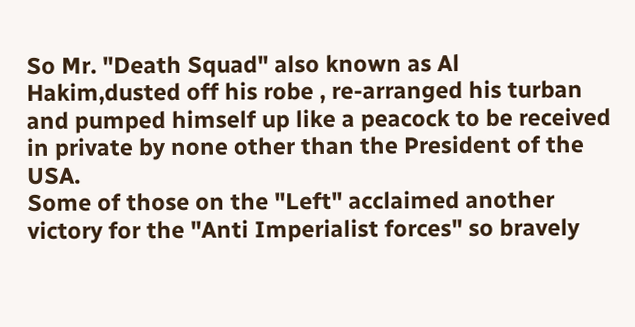So Mr. "Death Squad" also known as Al Hakim,dusted off his robe , re-arranged his turban and pumped himself up like a peacock to be received in private by none other than the President of the USA.
Some of those on the "Left" acclaimed another victory for the "Anti Imperialist forces" so bravely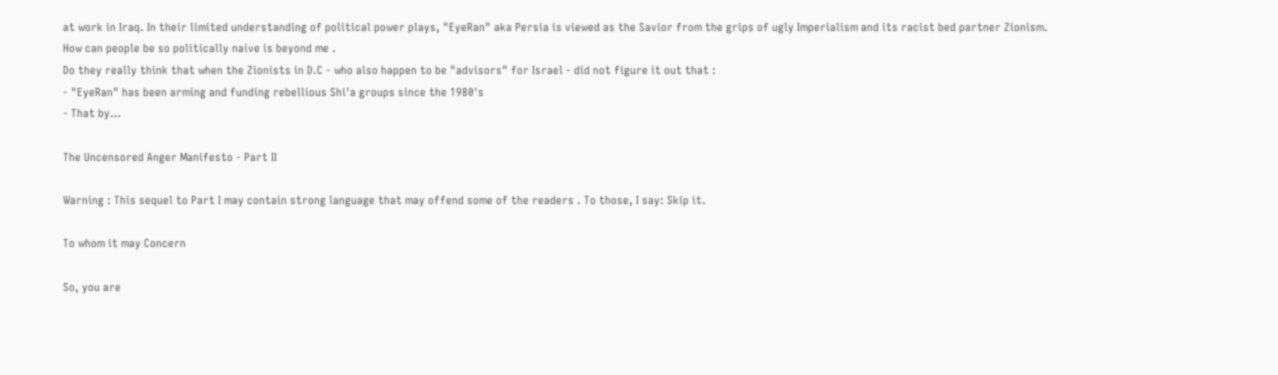at work in Iraq. In their limited understanding of political power plays, "EyeRan" aka Persia is viewed as the Savior from the grips of ugly Imperialism and its racist bed partner Zionism.
How can people be so politically naive is beyond me .
Do they really think that when the Zionists in D.C - who also happen to be "advisors" for Israel - did not figure it out that :
- "EyeRan" has been arming and funding rebellious Shi'a groups since the 1980's
- That by…

The Uncensored Anger Manifesto - Part II

Warning : This sequel to Part I may contain strong language that may offend some of the readers . To those, I say: Skip it.

To whom it may Concern

So, you are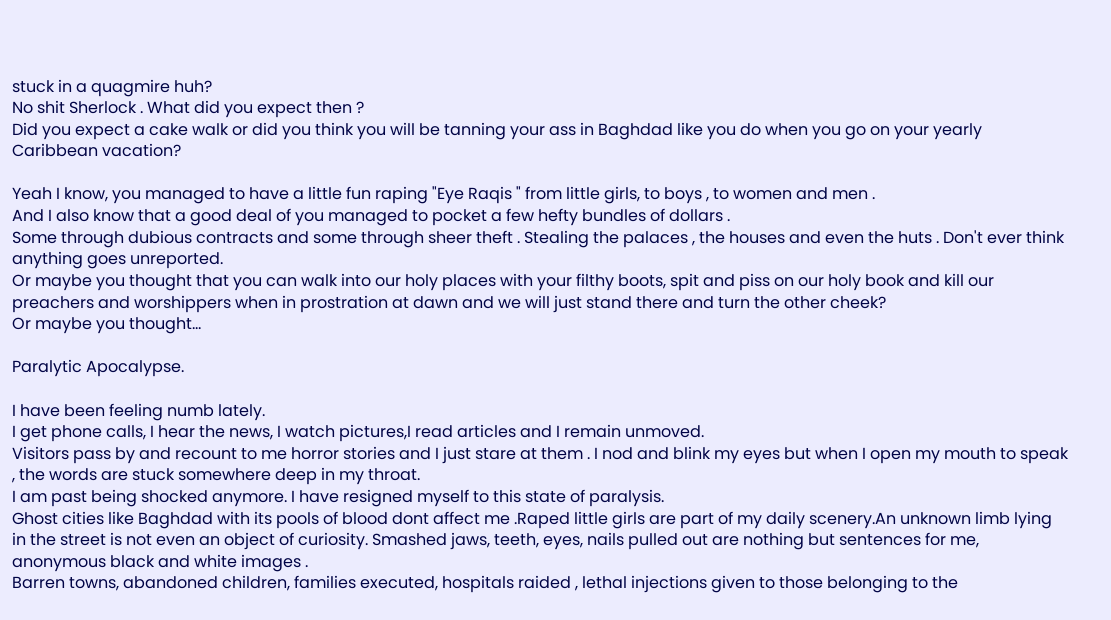stuck in a quagmire huh?
No shit Sherlock . What did you expect then ?
Did you expect a cake walk or did you think you will be tanning your ass in Baghdad like you do when you go on your yearly Caribbean vacation?

Yeah I know, you managed to have a little fun raping "Eye Raqis " from little girls, to boys , to women and men .
And I also know that a good deal of you managed to pocket a few hefty bundles of dollars .
Some through dubious contracts and some through sheer theft . Stealing the palaces , the houses and even the huts . Don't ever think anything goes unreported.
Or maybe you thought that you can walk into our holy places with your filthy boots, spit and piss on our holy book and kill our preachers and worshippers when in prostration at dawn and we will just stand there and turn the other cheek?
Or maybe you thought…

Paralytic Apocalypse.

I have been feeling numb lately.
I get phone calls, I hear the news, I watch pictures,I read articles and I remain unmoved.
Visitors pass by and recount to me horror stories and I just stare at them . I nod and blink my eyes but when I open my mouth to speak , the words are stuck somewhere deep in my throat.
I am past being shocked anymore. I have resigned myself to this state of paralysis.
Ghost cities like Baghdad with its pools of blood dont affect me .Raped little girls are part of my daily scenery.An unknown limb lying in the street is not even an object of curiosity. Smashed jaws, teeth, eyes, nails pulled out are nothing but sentences for me, anonymous black and white images .
Barren towns, abandoned children, families executed, hospitals raided , lethal injections given to those belonging to the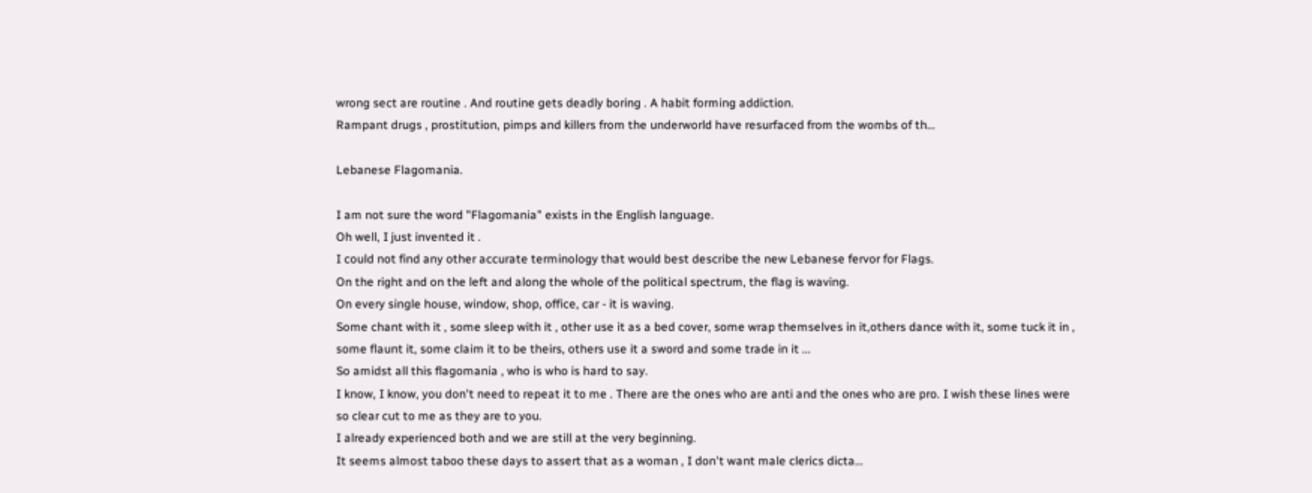wrong sect are routine . And routine gets deadly boring . A habit forming addiction.
Rampant drugs , prostitution, pimps and killers from the underworld have resurfaced from the wombs of th…

Lebanese Flagomania.

I am not sure the word "Flagomania" exists in the English language.
Oh well, I just invented it .
I could not find any other accurate terminology that would best describe the new Lebanese fervor for Flags.
On the right and on the left and along the whole of the political spectrum, the flag is waving.
On every single house, window, shop, office, car - it is waving.
Some chant with it , some sleep with it , other use it as a bed cover, some wrap themselves in it,others dance with it, some tuck it in , some flaunt it, some claim it to be theirs, others use it a sword and some trade in it ...
So amidst all this flagomania , who is who is hard to say.
I know, I know, you don't need to repeat it to me . There are the ones who are anti and the ones who are pro. I wish these lines were so clear cut to me as they are to you.
I already experienced both and we are still at the very beginning.
It seems almost taboo these days to assert that as a woman , I don't want male clerics dicta…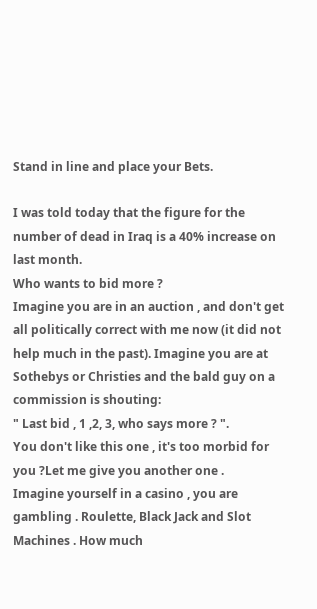Stand in line and place your Bets.

I was told today that the figure for the number of dead in Iraq is a 40% increase on last month.
Who wants to bid more ?
Imagine you are in an auction , and don't get all politically correct with me now (it did not help much in the past). Imagine you are at Sothebys or Christies and the bald guy on a commission is shouting:
" Last bid , 1 ,2, 3, who says more ? ".
You don't like this one , it's too morbid for you ?Let me give you another one .
Imagine yourself in a casino , you are gambling . Roulette, Black Jack and Slot Machines . How much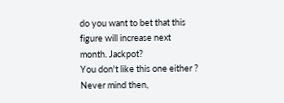do you want to bet that this figure will increase next month. Jackpot?
You don't like this one either ? Never mind then,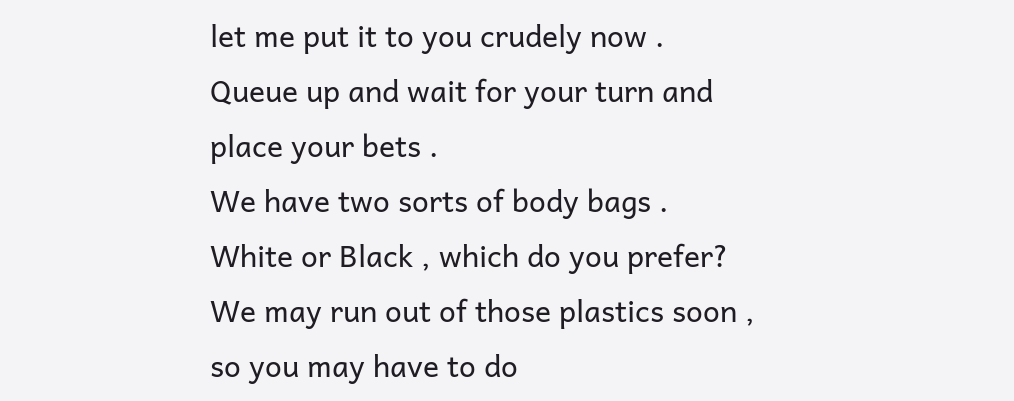let me put it to you crudely now .
Queue up and wait for your turn and place your bets .
We have two sorts of body bags . White or Black , which do you prefer?
We may run out of those plastics soon , so you may have to do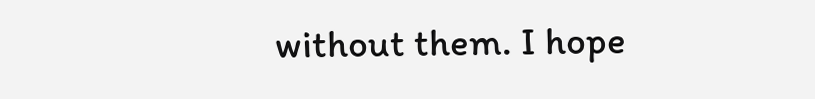without them. I hope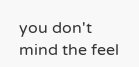you don't mind the feel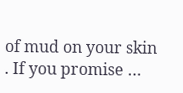of mud on your skin . If you promise …